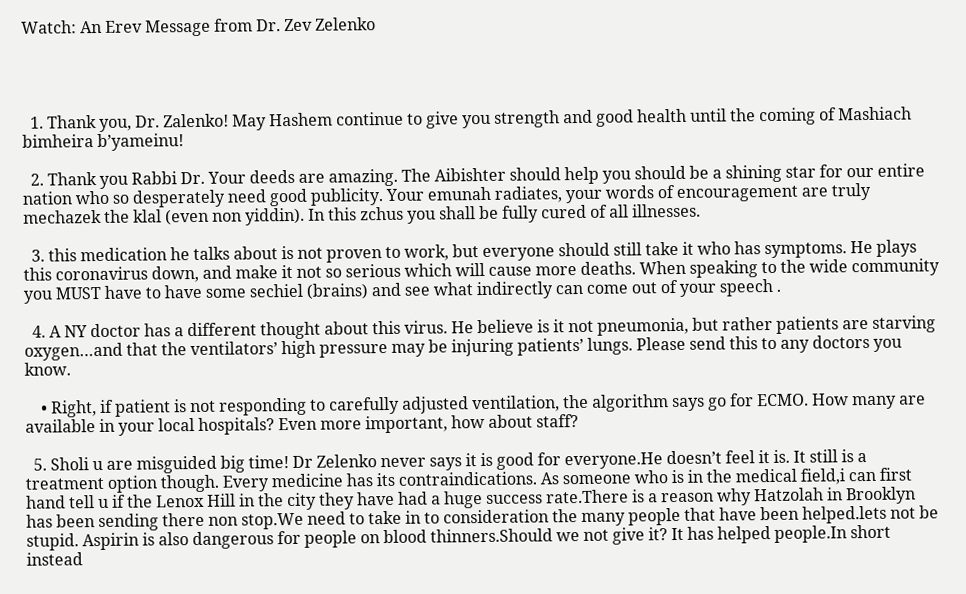Watch: An Erev Message from Dr. Zev Zelenko




  1. Thank you, Dr. Zalenko! May Hashem continue to give you strength and good health until the coming of Mashiach bimheira b’yameinu!

  2. Thank you Rabbi Dr. Your deeds are amazing. The Aibishter should help you should be a shining star for our entire nation who so desperately need good publicity. Your emunah radiates, your words of encouragement are truly mechazek the klal (even non yiddin). In this zchus you shall be fully cured of all illnesses.

  3. this medication he talks about is not proven to work, but everyone should still take it who has symptoms. He plays this coronavirus down, and make it not so serious which will cause more deaths. When speaking to the wide community you MUST have to have some sechiel (brains) and see what indirectly can come out of your speech .

  4. A NY doctor has a different thought about this virus. He believe is it not pneumonia, but rather patients are starving oxygen…and that the ventilators’ high pressure may be injuring patients’ lungs. Please send this to any doctors you know.

    • Right, if patient is not responding to carefully adjusted ventilation, the algorithm says go for ECMO. How many are available in your local hospitals? Even more important, how about staff?

  5. Sholi u are misguided big time! Dr Zelenko never says it is good for everyone.He doesn’t feel it is. It still is a treatment option though. Every medicine has its contraindications. As someone who is in the medical field,i can first hand tell u if the Lenox Hill in the city they have had a huge success rate.There is a reason why Hatzolah in Brooklyn has been sending there non stop.We need to take in to consideration the many people that have been helped.lets not be stupid. Aspirin is also dangerous for people on blood thinners.Should we not give it? It has helped people.In short instead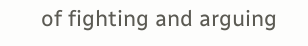of fighting and arguing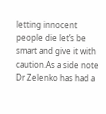letting innocent people die let’s be smart and give it with caution.As a side note Dr Zelenko has had a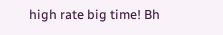high rate big time! Bh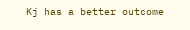Kj has a better outcome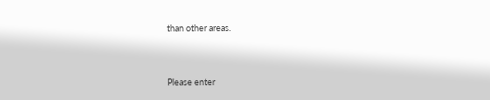than other areas.


Please enter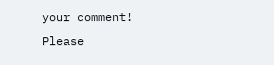your comment!
Please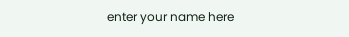enter your name here